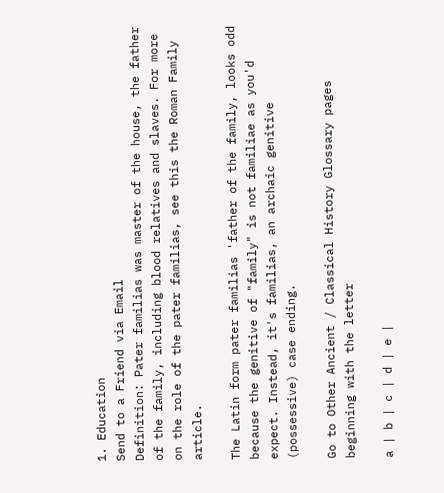1. Education
Send to a Friend via Email
Definition: Pater familias was master of the house, the father of the family, including blood relatives and slaves. For more on the role of the pater familias, see this the Roman Family article.

The Latin form pater familias 'father of the family, looks odd because the genitive of "family" is not familiae as you'd expect. Instead, it's familias, an archaic genitive (possessive) case ending.

Go to Other Ancient / Classical History Glossary pages beginning with the letter

a | b | c | d | e |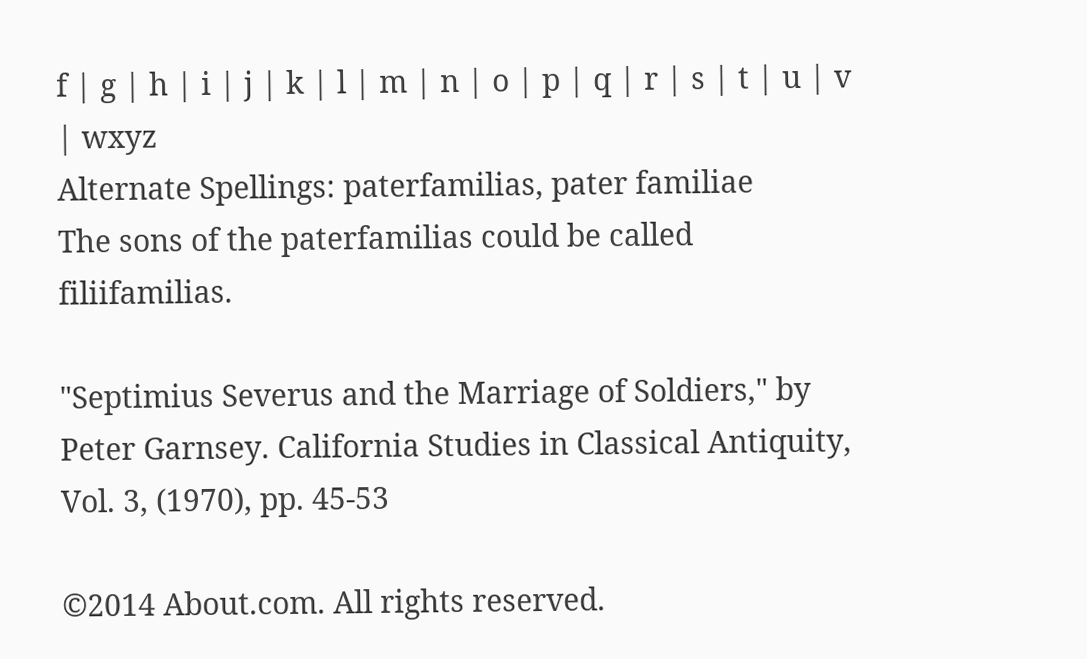f | g | h | i | j | k | l | m | n | o | p | q | r | s | t | u | v | wxyz
Alternate Spellings: paterfamilias, pater familiae
The sons of the paterfamilias could be called filiifamilias.

"Septimius Severus and the Marriage of Soldiers," by Peter Garnsey. California Studies in Classical Antiquity, Vol. 3, (1970), pp. 45-53

©2014 About.com. All rights reserved.